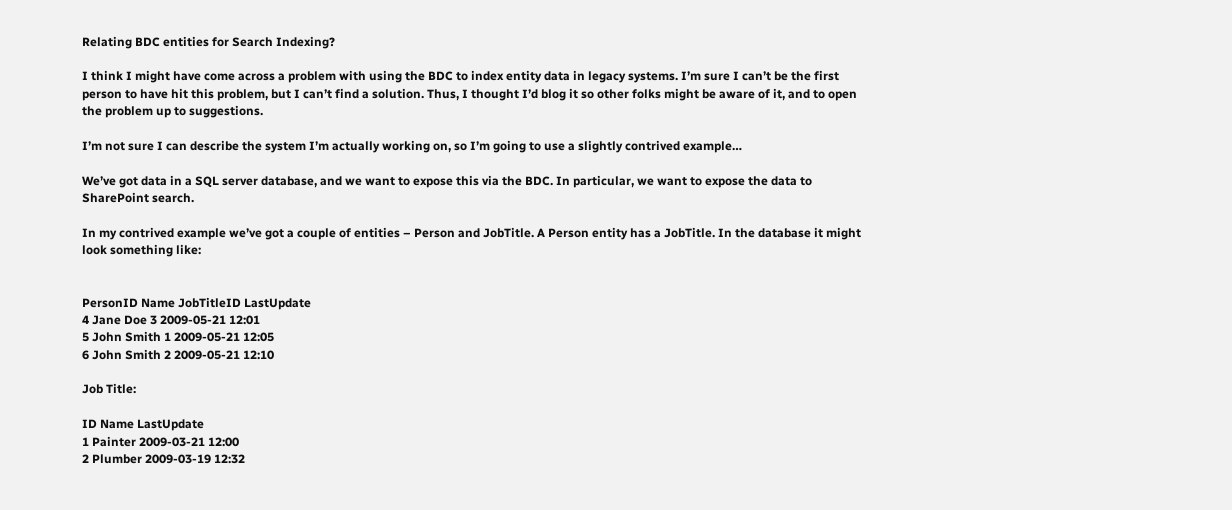Relating BDC entities for Search Indexing?

I think I might have come across a problem with using the BDC to index entity data in legacy systems. I’m sure I can’t be the first person to have hit this problem, but I can’t find a solution. Thus, I thought I’d blog it so other folks might be aware of it, and to open the problem up to suggestions.

I’m not sure I can describe the system I’m actually working on, so I’m going to use a slightly contrived example…

We’ve got data in a SQL server database, and we want to expose this via the BDC. In particular, we want to expose the data to SharePoint search.

In my contrived example we’ve got a couple of entities – Person and JobTitle. A Person entity has a JobTitle. In the database it might look something like:


PersonID Name JobTitleID LastUpdate
4 Jane Doe 3 2009-05-21 12:01
5 John Smith 1 2009-05-21 12:05
6 John Smith 2 2009-05-21 12:10

Job Title:

ID Name LastUpdate
1 Painter 2009-03-21 12:00
2 Plumber 2009-03-19 12:32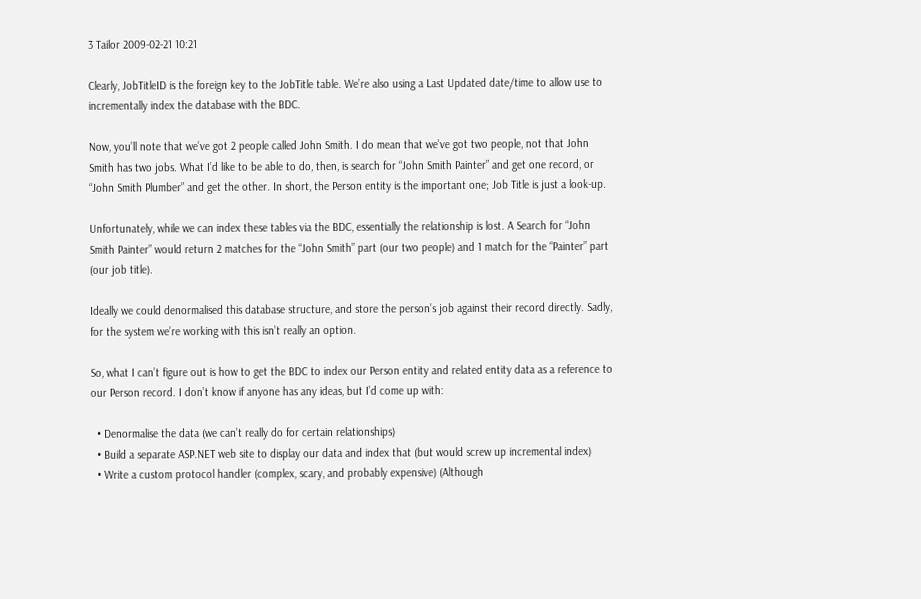3 Tailor 2009-02-21 10:21

Clearly, JobTitleID is the foreign key to the JobTitle table. We’re also using a Last Updated date/time to allow use to incrementally index the database with the BDC.

Now, you’ll note that we’ve got 2 people called John Smith. I do mean that we’ve got two people, not that John Smith has two jobs. What I’d like to be able to do, then, is search for “John Smith Painter” and get one record, or “John Smith Plumber” and get the other. In short, the Person entity is the important one; Job Title is just a look-up.

Unfortunately, while we can index these tables via the BDC, essentially the relationship is lost. A Search for “John Smith Painter” would return 2 matches for the “John Smith” part (our two people) and 1 match for the “Painter” part (our job title).

Ideally we could denormalised this database structure, and store the person’s job against their record directly. Sadly, for the system we’re working with this isn’t really an option.

So, what I can’t figure out is how to get the BDC to index our Person entity and related entity data as a reference to our Person record. I don’t know if anyone has any ideas, but I’d come up with:

  • Denormalise the data (we can’t really do for certain relationships)
  • Build a separate ASP.NET web site to display our data and index that (but would screw up incremental index)
  • Write a custom protocol handler (complex, scary, and probably expensive) (Although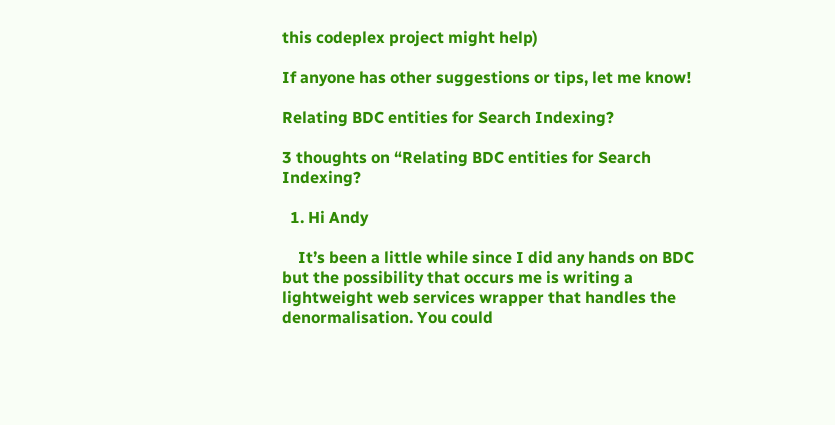this codeplex project might help)

If anyone has other suggestions or tips, let me know!

Relating BDC entities for Search Indexing?

3 thoughts on “Relating BDC entities for Search Indexing?

  1. Hi Andy

    It’s been a little while since I did any hands on BDC but the possibility that occurs me is writing a lightweight web services wrapper that handles the denormalisation. You could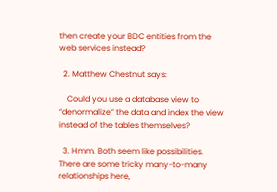then create your BDC entities from the web services instead?

  2. Matthew Chestnut says:

    Could you use a database view to “denormalize” the data and index the view instead of the tables themselves?

  3. Hmm. Both seem like possibilities. There are some tricky many-to-many relationships here,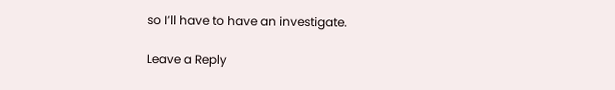so I’ll have to have an investigate.

Leave a Reply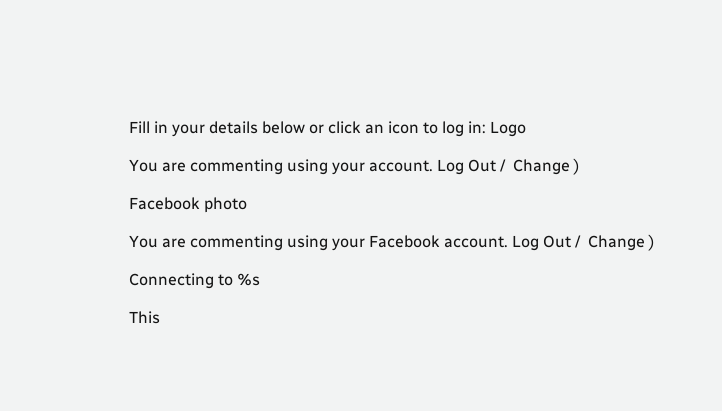Fill in your details below or click an icon to log in: Logo

You are commenting using your account. Log Out /  Change )

Facebook photo

You are commenting using your Facebook account. Log Out /  Change )

Connecting to %s

This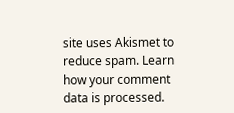site uses Akismet to reduce spam. Learn how your comment data is processed.